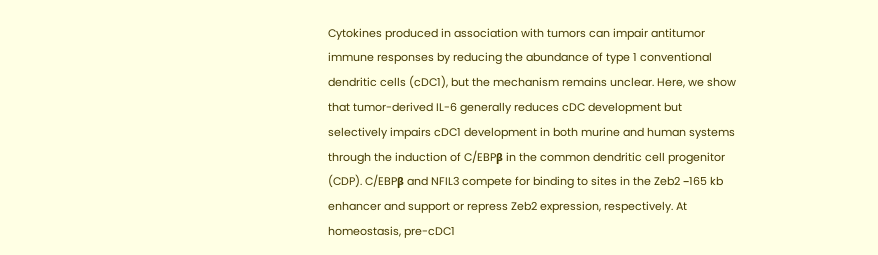Cytokines produced in association with tumors can impair antitumor immune responses by reducing the abundance of type 1 conventional dendritic cells (cDC1), but the mechanism remains unclear. Here, we show that tumor-derived IL-6 generally reduces cDC development but selectively impairs cDC1 development in both murine and human systems through the induction of C/EBPβ in the common dendritic cell progenitor (CDP). C/EBPβ and NFIL3 compete for binding to sites in the Zeb2 −165 kb enhancer and support or repress Zeb2 expression, respectively. At homeostasis, pre-cDC1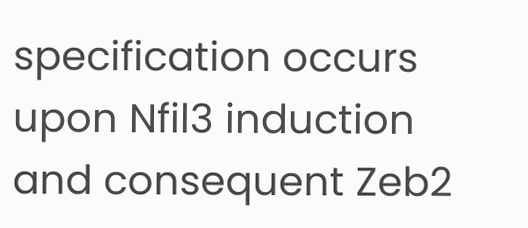specification occurs upon Nfil3 induction and consequent Zeb2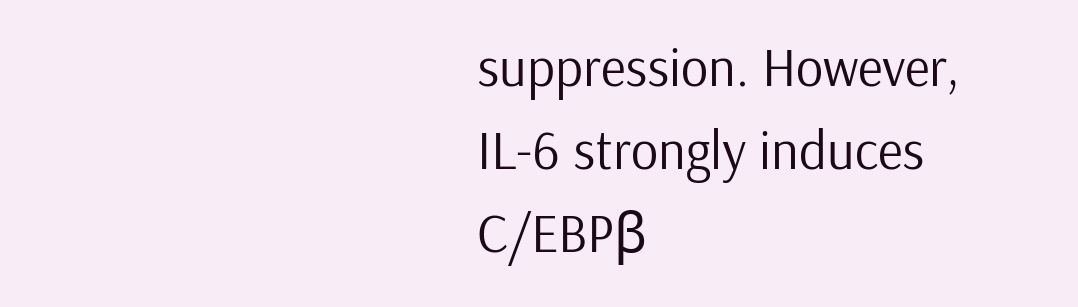suppression. However, IL-6 strongly induces C/EBPβ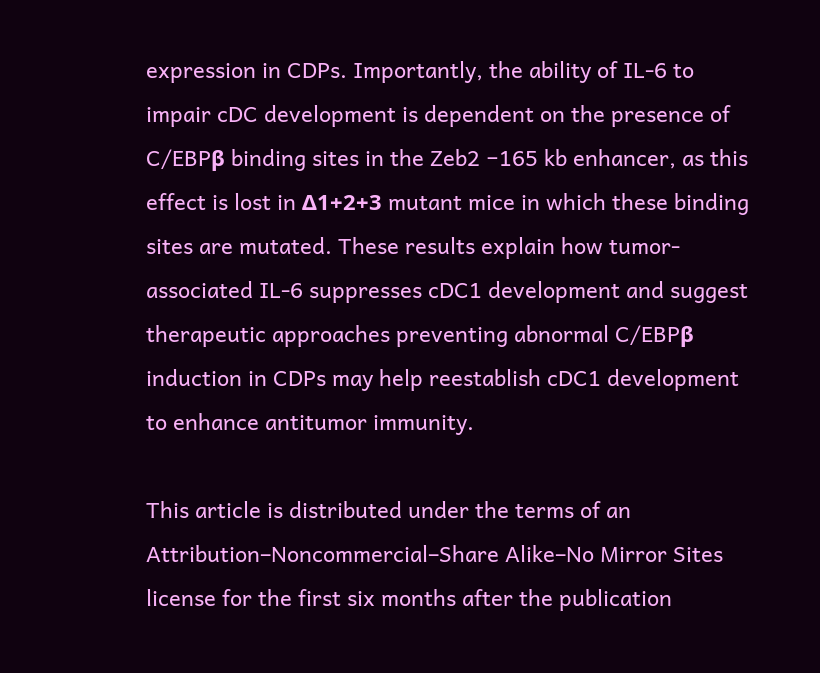expression in CDPs. Importantly, the ability of IL-6 to impair cDC development is dependent on the presence of C/EBPβ binding sites in the Zeb2 −165 kb enhancer, as this effect is lost in Δ1+2+3 mutant mice in which these binding sites are mutated. These results explain how tumor-associated IL-6 suppresses cDC1 development and suggest therapeutic approaches preventing abnormal C/EBPβ induction in CDPs may help reestablish cDC1 development to enhance antitumor immunity.

This article is distributed under the terms of an Attribution–Noncommercial–Share Alike–No Mirror Sites license for the first six months after the publication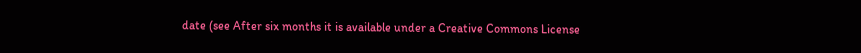date (see After six months it is available under a Creative Commons License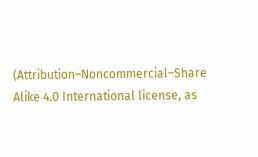(Attribution–Noncommercial–Share Alike 4.0 International license, as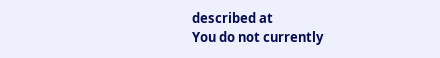described at
You do not currently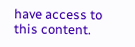have access to this content.